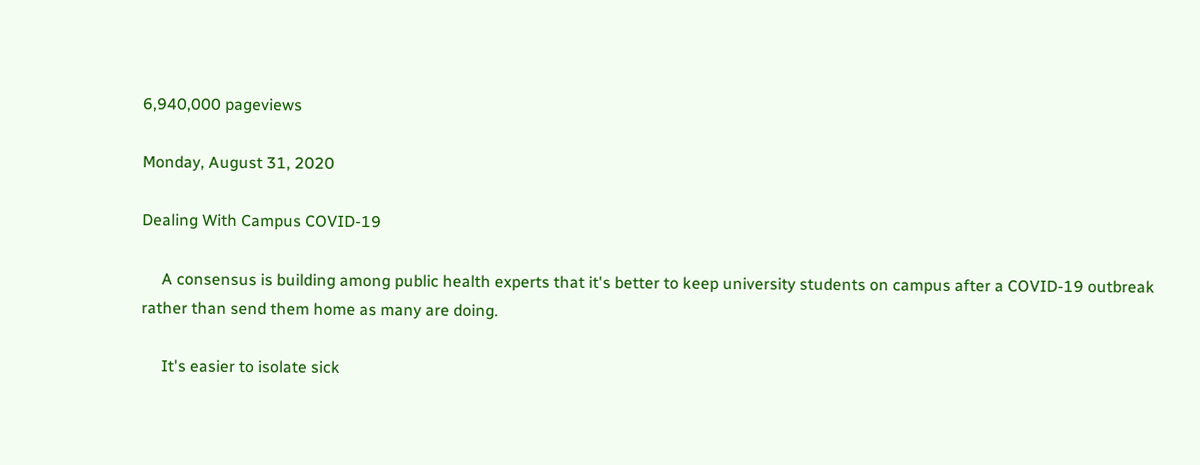6,940,000 pageviews

Monday, August 31, 2020

Dealing With Campus COVID-19

     A consensus is building among public health experts that it's better to keep university students on campus after a COVID-19 outbreak rather than send them home as many are doing.

     It's easier to isolate sick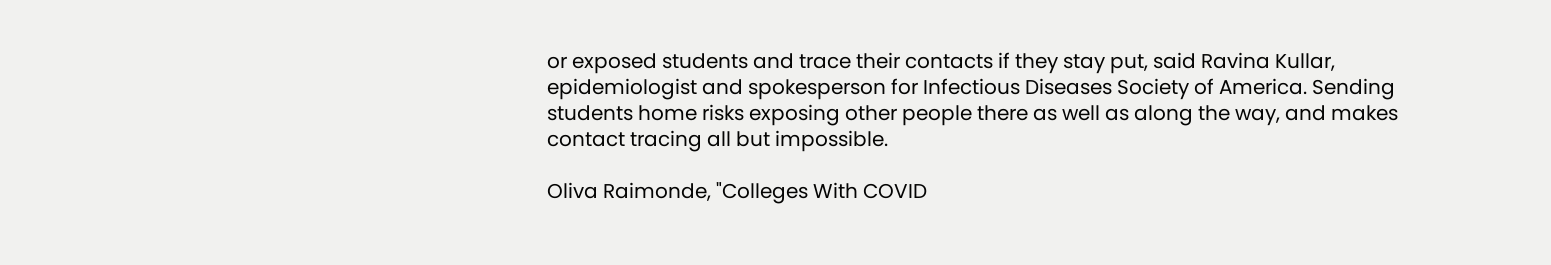or exposed students and trace their contacts if they stay put, said Ravina Kullar, epidemiologist and spokesperson for Infectious Diseases Society of America. Sending students home risks exposing other people there as well as along the way, and makes contact tracing all but impossible.

Oliva Raimonde, "Colleges With COVID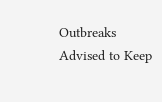Outbreaks Advised to Keep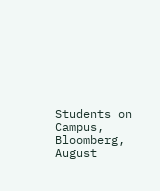Students on Campus, Bloomberg, August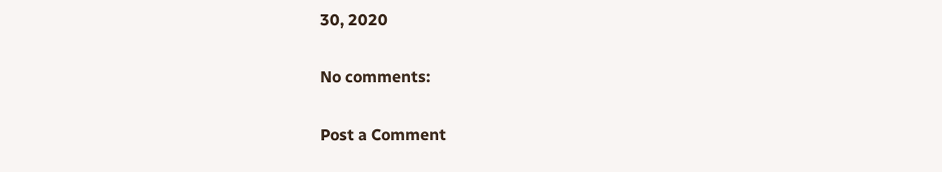30, 2020

No comments:

Post a Comment